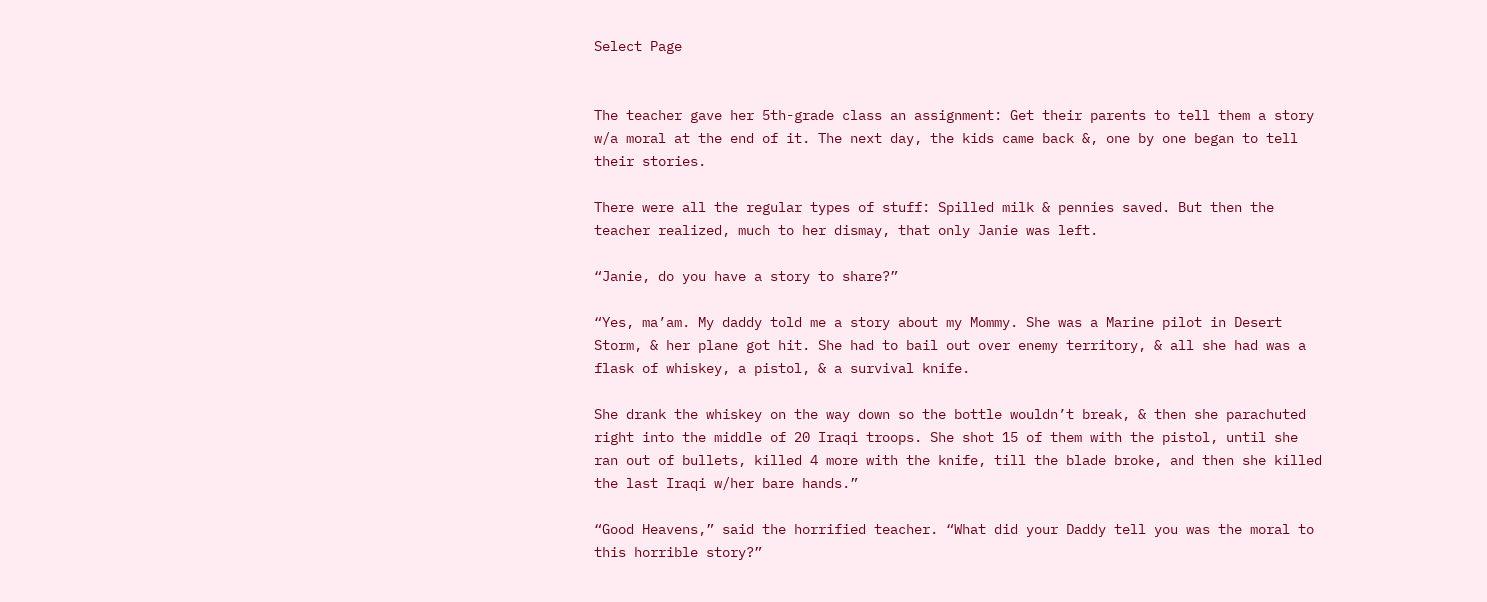Select Page


The teacher gave her 5th-grade class an assignment: Get their parents to tell them a story w/a moral at the end of it. The next day, the kids came back &, one by one began to tell their stories.

There were all the regular types of stuff: Spilled milk & pennies saved. But then the teacher realized, much to her dismay, that only Janie was left.

“Janie, do you have a story to share?”

“Yes, ma’am. My daddy told me a story about my Mommy. She was a Marine pilot in Desert Storm, & her plane got hit. She had to bail out over enemy territory, & all she had was a flask of whiskey, a pistol, & a survival knife.

She drank the whiskey on the way down so the bottle wouldn’t break, & then she parachuted right into the middle of 20 Iraqi troops. She shot 15 of them with the pistol, until she ran out of bullets, killed 4 more with the knife, till the blade broke, and then she killed the last Iraqi w/her bare hands.”

“Good Heavens,” said the horrified teacher. “What did your Daddy tell you was the moral to this horrible story?”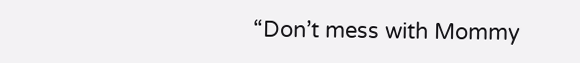“Don’t mess with Mommy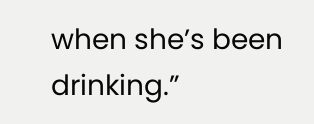when she’s been drinking.”